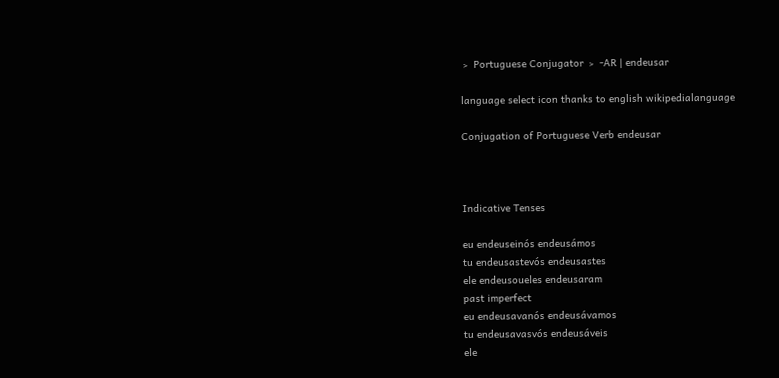﹥ Portuguese Conjugator ﹥ -AR | endeusar

language select icon thanks to english wikipedialanguage

Conjugation of Portuguese Verb endeusar



Indicative Tenses

eu endeuseinós endeusámos
tu endeusastevós endeusastes
ele endeusoueles endeusaram
past imperfect
eu endeusavanós endeusávamos
tu endeusavasvós endeusáveis
ele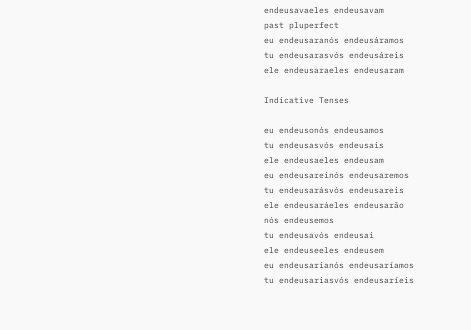endeusavaeles endeusavam
past pluperfect
eu endeusaranós endeusáramos
tu endeusarasvós endeusáreis
ele endeusaraeles endeusaram

Indicative Tenses

eu endeusonós endeusamos
tu endeusasvós endeusais
ele endeusaeles endeusam
eu endeusareinós endeusaremos
tu endeusarásvós endeusareis
ele endeusaráeles endeusarão
nós endeusemos
tu endeusavós endeusai
ele endeuseeles endeusem
eu endeusarianós endeusaríamos
tu endeusariasvós endeusaríeis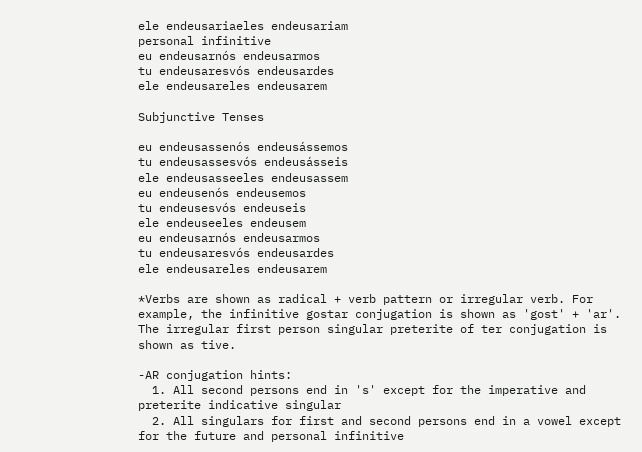ele endeusariaeles endeusariam
personal infinitive
eu endeusarnós endeusarmos
tu endeusaresvós endeusardes
ele endeusareles endeusarem

Subjunctive Tenses

eu endeusassenós endeusássemos
tu endeusassesvós endeusásseis
ele endeusasseeles endeusassem
eu endeusenós endeusemos
tu endeusesvós endeuseis
ele endeuseeles endeusem
eu endeusarnós endeusarmos
tu endeusaresvós endeusardes
ele endeusareles endeusarem

*Verbs are shown as radical + verb pattern or irregular verb. For example, the infinitive gostar conjugation is shown as 'gost' + 'ar'. The irregular first person singular preterite of ter conjugation is shown as tive.

-AR conjugation hints:
  1. All second persons end in 's' except for the imperative and preterite indicative singular
  2. All singulars for first and second persons end in a vowel except for the future and personal infinitive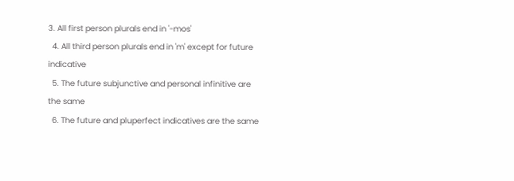3. All first person plurals end in '-mos'
  4. All third person plurals end in 'm' except for future indicative
  5. The future subjunctive and personal infinitive are the same
  6. The future and pluperfect indicatives are the same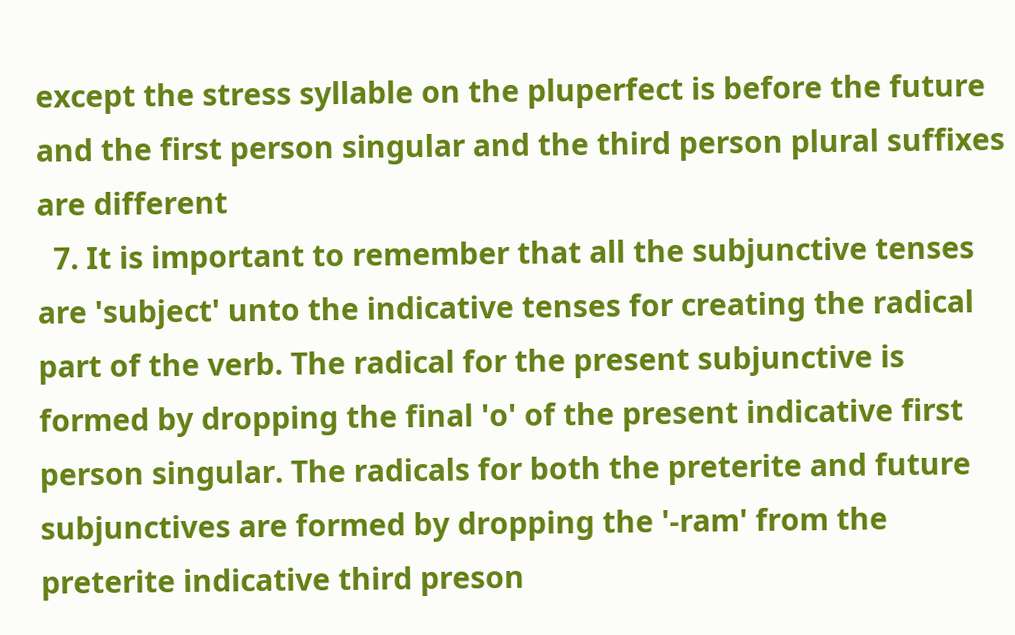except the stress syllable on the pluperfect is before the future and the first person singular and the third person plural suffixes are different
  7. It is important to remember that all the subjunctive tenses are 'subject' unto the indicative tenses for creating the radical part of the verb. The radical for the present subjunctive is formed by dropping the final 'o' of the present indicative first person singular. The radicals for both the preterite and future subjunctives are formed by dropping the '-ram' from the preterite indicative third preson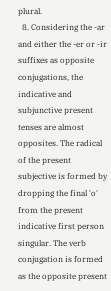plural.
  8. Considering the -ar and either the -er or -ir suffixes as opposite conjugations, the indicative and subjunctive present tenses are almost opposites. The radical of the present subjective is formed by dropping the final 'o' from the present indicative first person singular. The verb conjugation is formed as the opposite present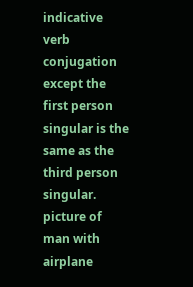indicative verb conjugation except the first person singular is the same as the third person singular.
picture of man with airplane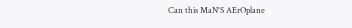Can this MaN'S AErOplane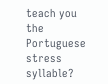teach you the Portuguese stress syllable?